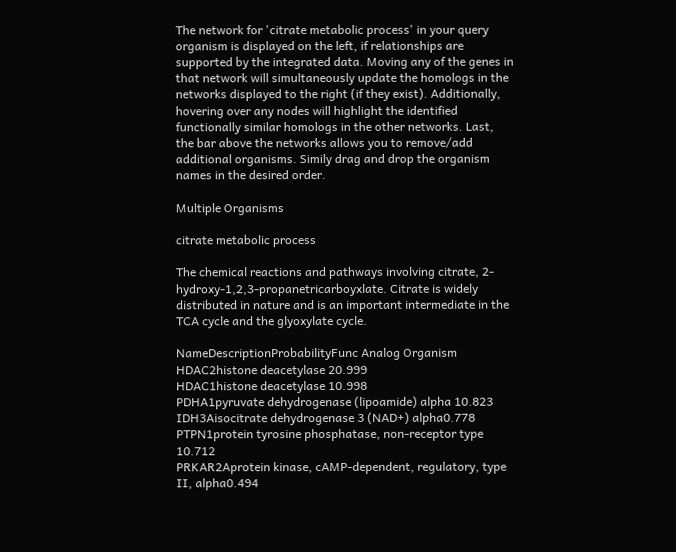The network for 'citrate metabolic process' in your query organism is displayed on the left, if relationships are supported by the integrated data. Moving any of the genes in that network will simultaneously update the homologs in the networks displayed to the right (if they exist). Additionally, hovering over any nodes will highlight the identified functionally similar homologs in the other networks. Last, the bar above the networks allows you to remove/add additional organisms. Simily drag and drop the organism names in the desired order.

Multiple Organisms

citrate metabolic process

The chemical reactions and pathways involving citrate, 2-hydroxy-1,2,3-propanetricarboyxlate. Citrate is widely distributed in nature and is an important intermediate in the TCA cycle and the glyoxylate cycle.

NameDescriptionProbabilityFunc Analog Organism
HDAC2histone deacetylase 20.999
HDAC1histone deacetylase 10.998
PDHA1pyruvate dehydrogenase (lipoamide) alpha 10.823
IDH3Aisocitrate dehydrogenase 3 (NAD+) alpha0.778
PTPN1protein tyrosine phosphatase, non-receptor type 10.712
PRKAR2Aprotein kinase, cAMP-dependent, regulatory, type II, alpha0.494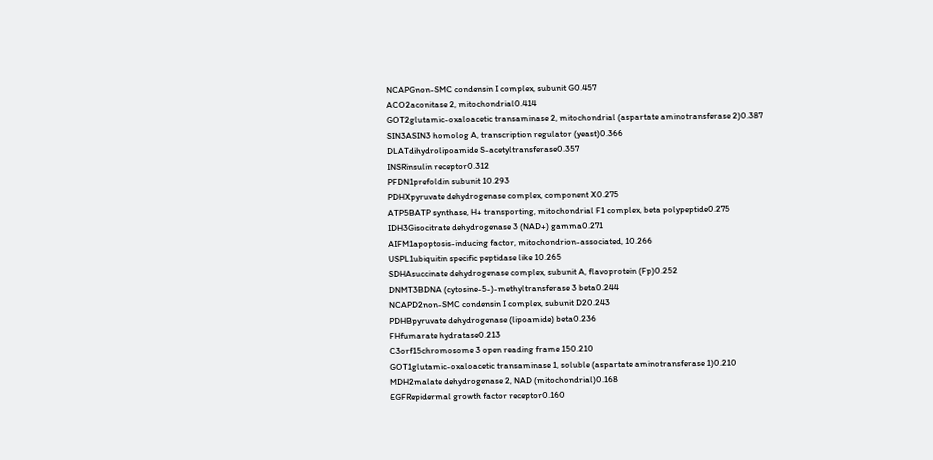NCAPGnon-SMC condensin I complex, subunit G0.457
ACO2aconitase 2, mitochondrial0.414
GOT2glutamic-oxaloacetic transaminase 2, mitochondrial (aspartate aminotransferase 2)0.387
SIN3ASIN3 homolog A, transcription regulator (yeast)0.366
DLATdihydrolipoamide S-acetyltransferase0.357
INSRinsulin receptor0.312
PFDN1prefoldin subunit 10.293
PDHXpyruvate dehydrogenase complex, component X0.275
ATP5BATP synthase, H+ transporting, mitochondrial F1 complex, beta polypeptide0.275
IDH3Gisocitrate dehydrogenase 3 (NAD+) gamma0.271
AIFM1apoptosis-inducing factor, mitochondrion-associated, 10.266
USPL1ubiquitin specific peptidase like 10.265
SDHAsuccinate dehydrogenase complex, subunit A, flavoprotein (Fp)0.252
DNMT3BDNA (cytosine-5-)-methyltransferase 3 beta0.244
NCAPD2non-SMC condensin I complex, subunit D20.243
PDHBpyruvate dehydrogenase (lipoamide) beta0.236
FHfumarate hydratase0.213
C3orf15chromosome 3 open reading frame 150.210
GOT1glutamic-oxaloacetic transaminase 1, soluble (aspartate aminotransferase 1)0.210
MDH2malate dehydrogenase 2, NAD (mitochondrial)0.168
EGFRepidermal growth factor receptor0.160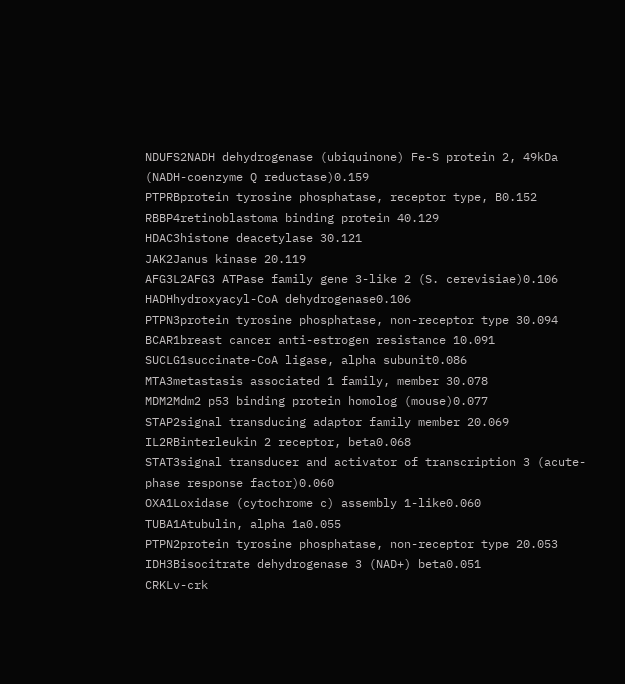NDUFS2NADH dehydrogenase (ubiquinone) Fe-S protein 2, 49kDa (NADH-coenzyme Q reductase)0.159
PTPRBprotein tyrosine phosphatase, receptor type, B0.152
RBBP4retinoblastoma binding protein 40.129
HDAC3histone deacetylase 30.121
JAK2Janus kinase 20.119
AFG3L2AFG3 ATPase family gene 3-like 2 (S. cerevisiae)0.106
HADHhydroxyacyl-CoA dehydrogenase0.106
PTPN3protein tyrosine phosphatase, non-receptor type 30.094
BCAR1breast cancer anti-estrogen resistance 10.091
SUCLG1succinate-CoA ligase, alpha subunit0.086
MTA3metastasis associated 1 family, member 30.078
MDM2Mdm2 p53 binding protein homolog (mouse)0.077
STAP2signal transducing adaptor family member 20.069
IL2RBinterleukin 2 receptor, beta0.068
STAT3signal transducer and activator of transcription 3 (acute-phase response factor)0.060
OXA1Loxidase (cytochrome c) assembly 1-like0.060
TUBA1Atubulin, alpha 1a0.055
PTPN2protein tyrosine phosphatase, non-receptor type 20.053
IDH3Bisocitrate dehydrogenase 3 (NAD+) beta0.051
CRKLv-crk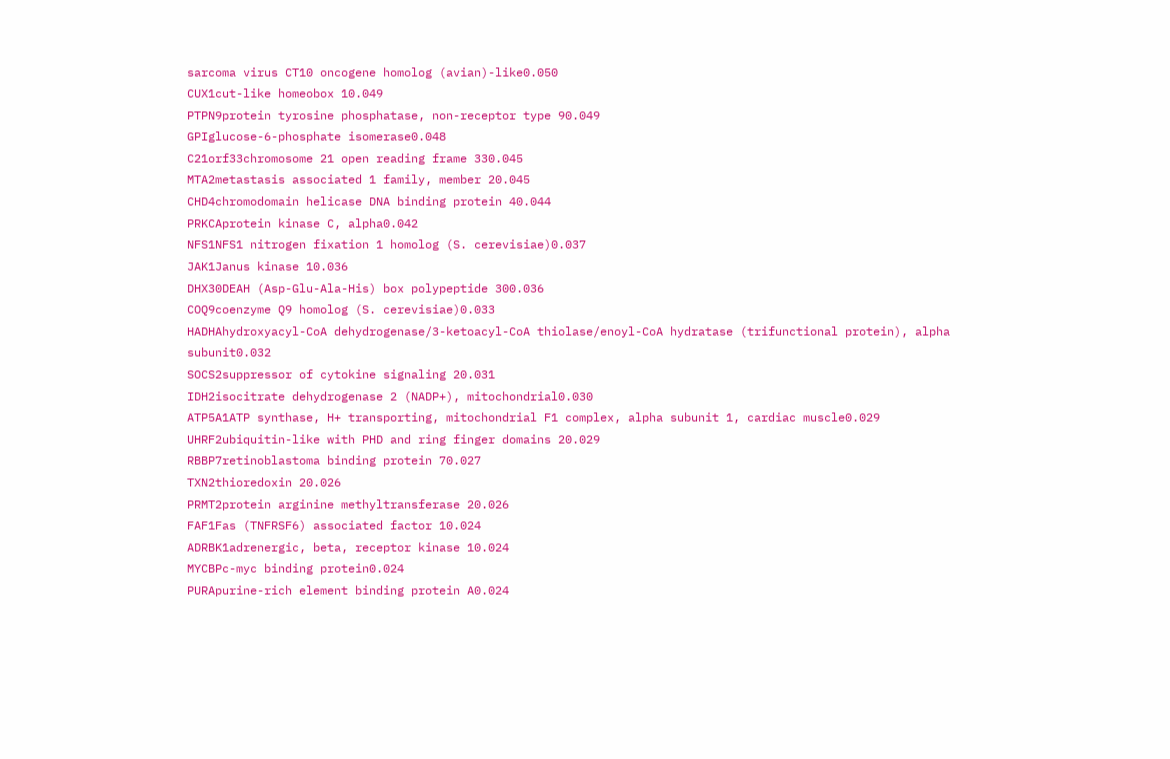sarcoma virus CT10 oncogene homolog (avian)-like0.050
CUX1cut-like homeobox 10.049
PTPN9protein tyrosine phosphatase, non-receptor type 90.049
GPIglucose-6-phosphate isomerase0.048
C21orf33chromosome 21 open reading frame 330.045
MTA2metastasis associated 1 family, member 20.045
CHD4chromodomain helicase DNA binding protein 40.044
PRKCAprotein kinase C, alpha0.042
NFS1NFS1 nitrogen fixation 1 homolog (S. cerevisiae)0.037
JAK1Janus kinase 10.036
DHX30DEAH (Asp-Glu-Ala-His) box polypeptide 300.036
COQ9coenzyme Q9 homolog (S. cerevisiae)0.033
HADHAhydroxyacyl-CoA dehydrogenase/3-ketoacyl-CoA thiolase/enoyl-CoA hydratase (trifunctional protein), alpha subunit0.032
SOCS2suppressor of cytokine signaling 20.031
IDH2isocitrate dehydrogenase 2 (NADP+), mitochondrial0.030
ATP5A1ATP synthase, H+ transporting, mitochondrial F1 complex, alpha subunit 1, cardiac muscle0.029
UHRF2ubiquitin-like with PHD and ring finger domains 20.029
RBBP7retinoblastoma binding protein 70.027
TXN2thioredoxin 20.026
PRMT2protein arginine methyltransferase 20.026
FAF1Fas (TNFRSF6) associated factor 10.024
ADRBK1adrenergic, beta, receptor kinase 10.024
MYCBPc-myc binding protein0.024
PURApurine-rich element binding protein A0.024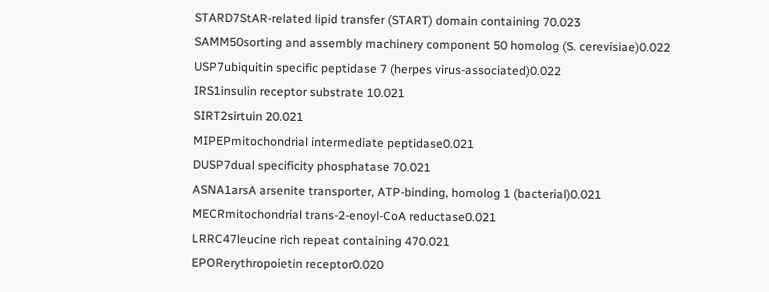STARD7StAR-related lipid transfer (START) domain containing 70.023
SAMM50sorting and assembly machinery component 50 homolog (S. cerevisiae)0.022
USP7ubiquitin specific peptidase 7 (herpes virus-associated)0.022
IRS1insulin receptor substrate 10.021
SIRT2sirtuin 20.021
MIPEPmitochondrial intermediate peptidase0.021
DUSP7dual specificity phosphatase 70.021
ASNA1arsA arsenite transporter, ATP-binding, homolog 1 (bacterial)0.021
MECRmitochondrial trans-2-enoyl-CoA reductase0.021
LRRC47leucine rich repeat containing 470.021
EPORerythropoietin receptor0.020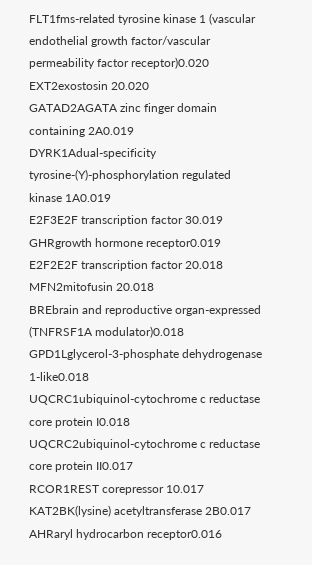FLT1fms-related tyrosine kinase 1 (vascular endothelial growth factor/vascular permeability factor receptor)0.020
EXT2exostosin 20.020
GATAD2AGATA zinc finger domain containing 2A0.019
DYRK1Adual-specificity tyrosine-(Y)-phosphorylation regulated kinase 1A0.019
E2F3E2F transcription factor 30.019
GHRgrowth hormone receptor0.019
E2F2E2F transcription factor 20.018
MFN2mitofusin 20.018
BREbrain and reproductive organ-expressed (TNFRSF1A modulator)0.018
GPD1Lglycerol-3-phosphate dehydrogenase 1-like0.018
UQCRC1ubiquinol-cytochrome c reductase core protein I0.018
UQCRC2ubiquinol-cytochrome c reductase core protein II0.017
RCOR1REST corepressor 10.017
KAT2BK(lysine) acetyltransferase 2B0.017
AHRaryl hydrocarbon receptor0.016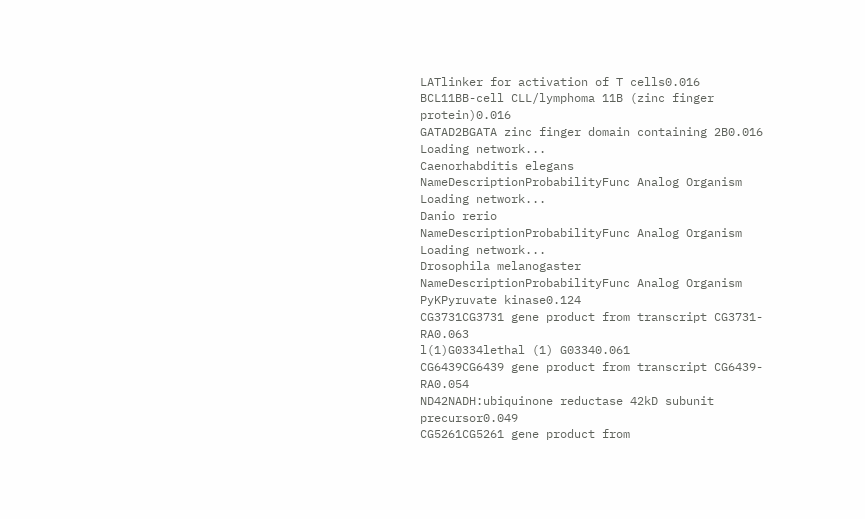LATlinker for activation of T cells0.016
BCL11BB-cell CLL/lymphoma 11B (zinc finger protein)0.016
GATAD2BGATA zinc finger domain containing 2B0.016
Loading network...
Caenorhabditis elegans
NameDescriptionProbabilityFunc Analog Organism
Loading network...
Danio rerio
NameDescriptionProbabilityFunc Analog Organism
Loading network...
Drosophila melanogaster
NameDescriptionProbabilityFunc Analog Organism
PyKPyruvate kinase0.124
CG3731CG3731 gene product from transcript CG3731-RA0.063
l(1)G0334lethal (1) G03340.061
CG6439CG6439 gene product from transcript CG6439-RA0.054
ND42NADH:ubiquinone reductase 42kD subunit precursor0.049
CG5261CG5261 gene product from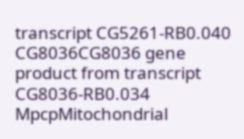transcript CG5261-RB0.040
CG8036CG8036 gene product from transcript CG8036-RB0.034
MpcpMitochondrial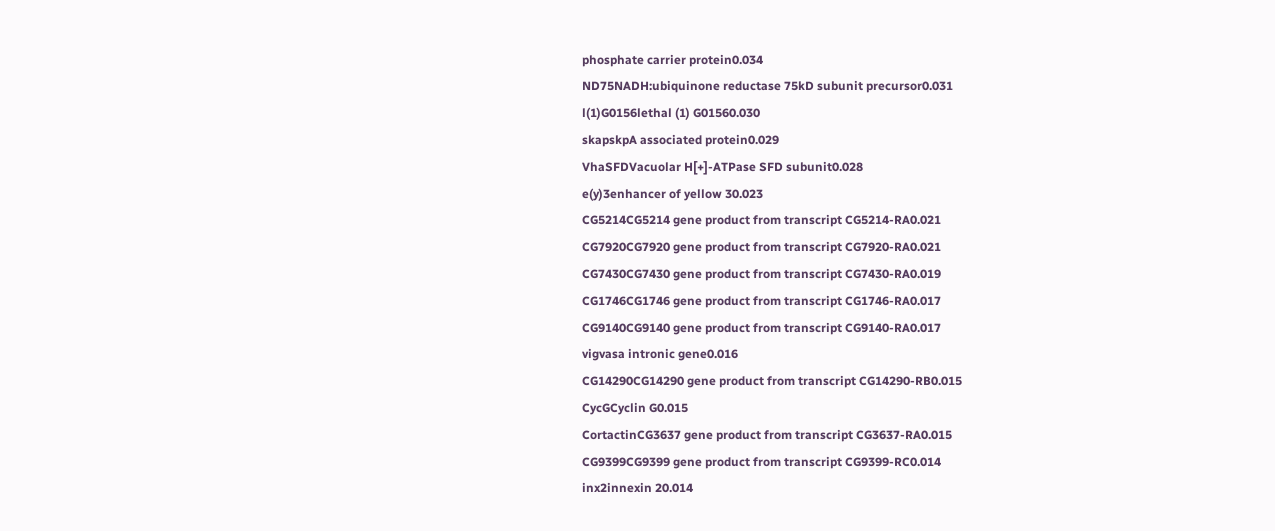phosphate carrier protein0.034
ND75NADH:ubiquinone reductase 75kD subunit precursor0.031
l(1)G0156lethal (1) G01560.030
skapskpA associated protein0.029
VhaSFDVacuolar H[+]-ATPase SFD subunit0.028
e(y)3enhancer of yellow 30.023
CG5214CG5214 gene product from transcript CG5214-RA0.021
CG7920CG7920 gene product from transcript CG7920-RA0.021
CG7430CG7430 gene product from transcript CG7430-RA0.019
CG1746CG1746 gene product from transcript CG1746-RA0.017
CG9140CG9140 gene product from transcript CG9140-RA0.017
vigvasa intronic gene0.016
CG14290CG14290 gene product from transcript CG14290-RB0.015
CycGCyclin G0.015
CortactinCG3637 gene product from transcript CG3637-RA0.015
CG9399CG9399 gene product from transcript CG9399-RC0.014
inx2innexin 20.014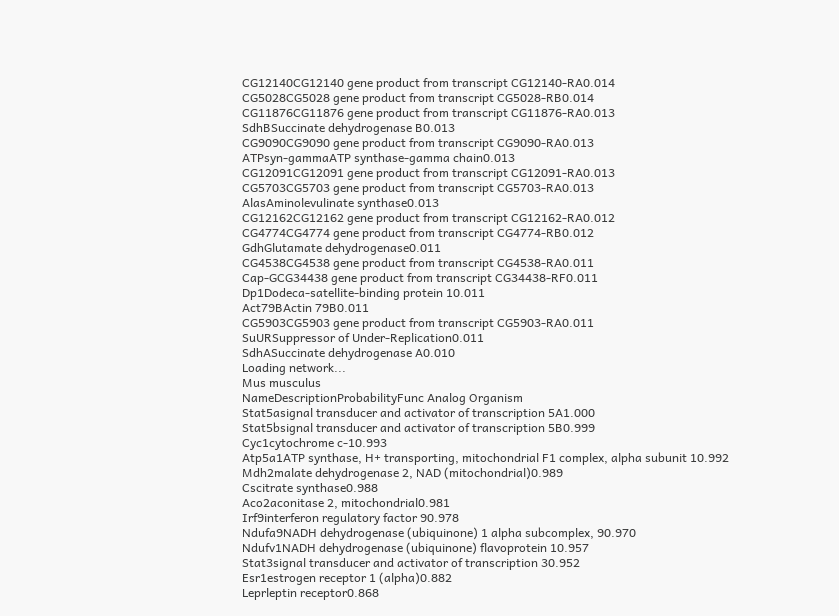CG12140CG12140 gene product from transcript CG12140-RA0.014
CG5028CG5028 gene product from transcript CG5028-RB0.014
CG11876CG11876 gene product from transcript CG11876-RA0.013
SdhBSuccinate dehydrogenase B0.013
CG9090CG9090 gene product from transcript CG9090-RA0.013
ATPsyn-gammaATP synthase-gamma chain0.013
CG12091CG12091 gene product from transcript CG12091-RA0.013
CG5703CG5703 gene product from transcript CG5703-RA0.013
AlasAminolevulinate synthase0.013
CG12162CG12162 gene product from transcript CG12162-RA0.012
CG4774CG4774 gene product from transcript CG4774-RB0.012
GdhGlutamate dehydrogenase0.011
CG4538CG4538 gene product from transcript CG4538-RA0.011
Cap-GCG34438 gene product from transcript CG34438-RF0.011
Dp1Dodeca-satellite-binding protein 10.011
Act79BActin 79B0.011
CG5903CG5903 gene product from transcript CG5903-RA0.011
SuURSuppressor of Under-Replication0.011
SdhASuccinate dehydrogenase A0.010
Loading network...
Mus musculus
NameDescriptionProbabilityFunc Analog Organism
Stat5asignal transducer and activator of transcription 5A1.000
Stat5bsignal transducer and activator of transcription 5B0.999
Cyc1cytochrome c-10.993
Atp5a1ATP synthase, H+ transporting, mitochondrial F1 complex, alpha subunit 10.992
Mdh2malate dehydrogenase 2, NAD (mitochondrial)0.989
Cscitrate synthase0.988
Aco2aconitase 2, mitochondrial0.981
Irf9interferon regulatory factor 90.978
Ndufa9NADH dehydrogenase (ubiquinone) 1 alpha subcomplex, 90.970
Ndufv1NADH dehydrogenase (ubiquinone) flavoprotein 10.957
Stat3signal transducer and activator of transcription 30.952
Esr1estrogen receptor 1 (alpha)0.882
Leprleptin receptor0.868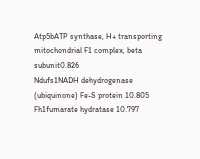Atp5bATP synthase, H+ transporting mitochondrial F1 complex, beta subunit0.826
Ndufs1NADH dehydrogenase (ubiquinone) Fe-S protein 10.805
Fh1fumarate hydratase 10.797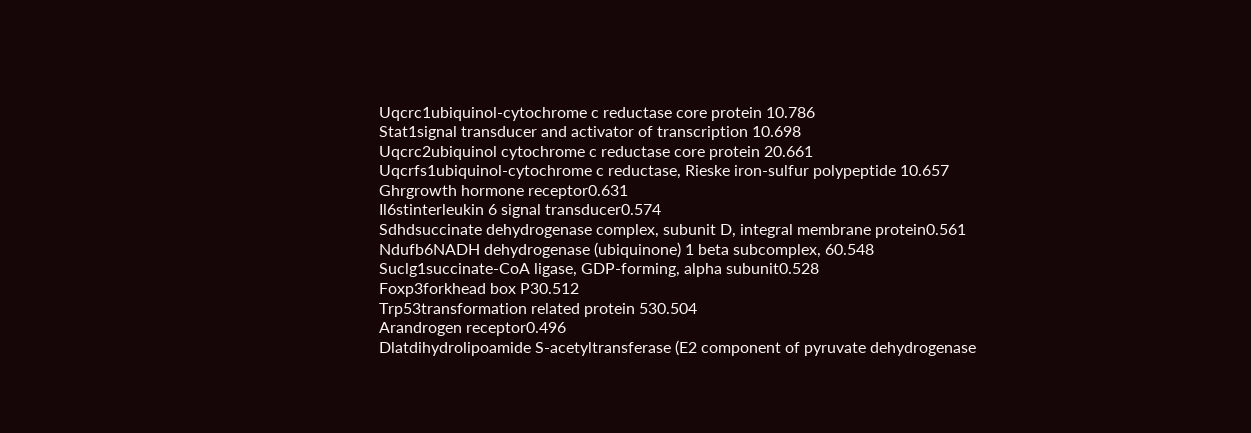Uqcrc1ubiquinol-cytochrome c reductase core protein 10.786
Stat1signal transducer and activator of transcription 10.698
Uqcrc2ubiquinol cytochrome c reductase core protein 20.661
Uqcrfs1ubiquinol-cytochrome c reductase, Rieske iron-sulfur polypeptide 10.657
Ghrgrowth hormone receptor0.631
Il6stinterleukin 6 signal transducer0.574
Sdhdsuccinate dehydrogenase complex, subunit D, integral membrane protein0.561
Ndufb6NADH dehydrogenase (ubiquinone) 1 beta subcomplex, 60.548
Suclg1succinate-CoA ligase, GDP-forming, alpha subunit0.528
Foxp3forkhead box P30.512
Trp53transformation related protein 530.504
Arandrogen receptor0.496
Dlatdihydrolipoamide S-acetyltransferase (E2 component of pyruvate dehydrogenase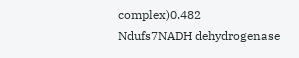complex)0.482
Ndufs7NADH dehydrogenase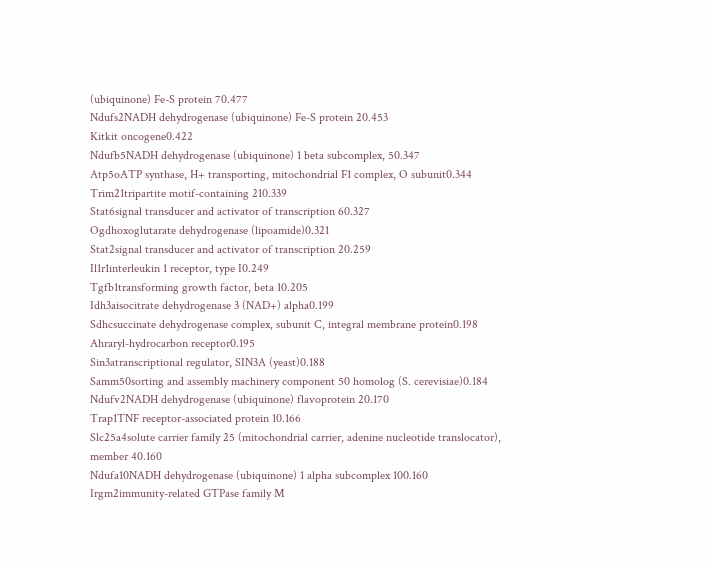(ubiquinone) Fe-S protein 70.477
Ndufs2NADH dehydrogenase (ubiquinone) Fe-S protein 20.453
Kitkit oncogene0.422
Ndufb5NADH dehydrogenase (ubiquinone) 1 beta subcomplex, 50.347
Atp5oATP synthase, H+ transporting, mitochondrial F1 complex, O subunit0.344
Trim21tripartite motif-containing 210.339
Stat6signal transducer and activator of transcription 60.327
Ogdhoxoglutarate dehydrogenase (lipoamide)0.321
Stat2signal transducer and activator of transcription 20.259
Il1r1interleukin 1 receptor, type I0.249
Tgfb1transforming growth factor, beta 10.205
Idh3aisocitrate dehydrogenase 3 (NAD+) alpha0.199
Sdhcsuccinate dehydrogenase complex, subunit C, integral membrane protein0.198
Ahraryl-hydrocarbon receptor0.195
Sin3atranscriptional regulator, SIN3A (yeast)0.188
Samm50sorting and assembly machinery component 50 homolog (S. cerevisiae)0.184
Ndufv2NADH dehydrogenase (ubiquinone) flavoprotein 20.170
Trap1TNF receptor-associated protein 10.166
Slc25a4solute carrier family 25 (mitochondrial carrier, adenine nucleotide translocator), member 40.160
Ndufa10NADH dehydrogenase (ubiquinone) 1 alpha subcomplex 100.160
Irgm2immunity-related GTPase family M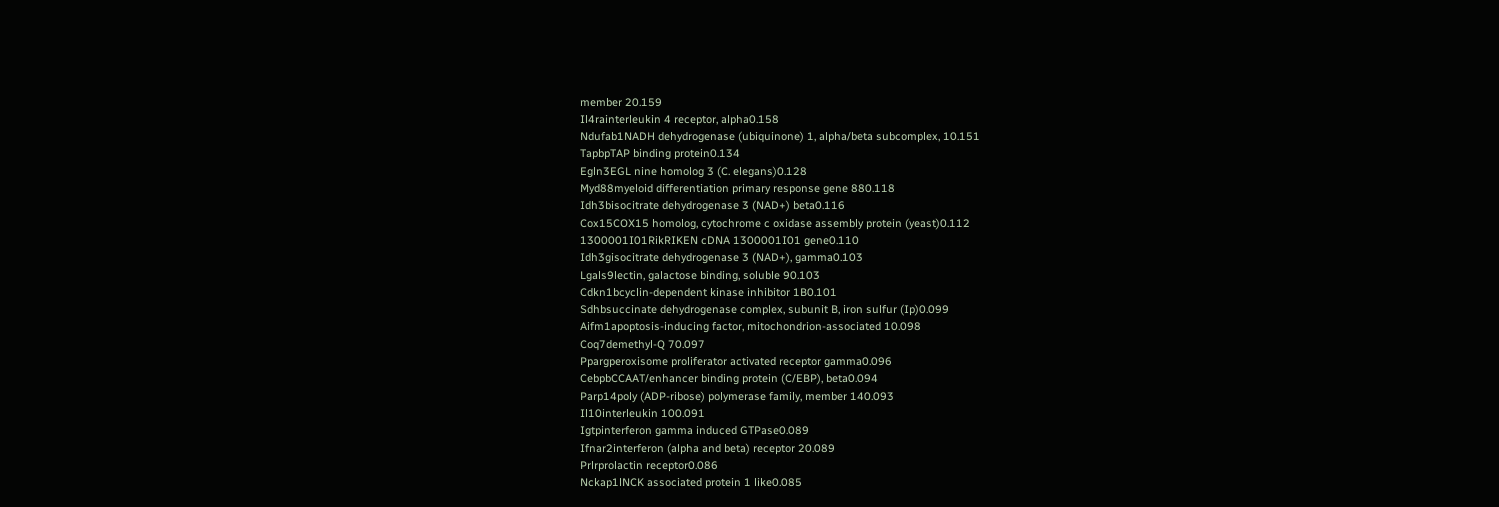member 20.159
Il4rainterleukin 4 receptor, alpha0.158
Ndufab1NADH dehydrogenase (ubiquinone) 1, alpha/beta subcomplex, 10.151
TapbpTAP binding protein0.134
Egln3EGL nine homolog 3 (C. elegans)0.128
Myd88myeloid differentiation primary response gene 880.118
Idh3bisocitrate dehydrogenase 3 (NAD+) beta0.116
Cox15COX15 homolog, cytochrome c oxidase assembly protein (yeast)0.112
1300001I01RikRIKEN cDNA 1300001I01 gene0.110
Idh3gisocitrate dehydrogenase 3 (NAD+), gamma0.103
Lgals9lectin, galactose binding, soluble 90.103
Cdkn1bcyclin-dependent kinase inhibitor 1B0.101
Sdhbsuccinate dehydrogenase complex, subunit B, iron sulfur (Ip)0.099
Aifm1apoptosis-inducing factor, mitochondrion-associated 10.098
Coq7demethyl-Q 70.097
Ppargperoxisome proliferator activated receptor gamma0.096
CebpbCCAAT/enhancer binding protein (C/EBP), beta0.094
Parp14poly (ADP-ribose) polymerase family, member 140.093
Il10interleukin 100.091
Igtpinterferon gamma induced GTPase0.089
Ifnar2interferon (alpha and beta) receptor 20.089
Prlrprolactin receptor0.086
Nckap1lNCK associated protein 1 like0.085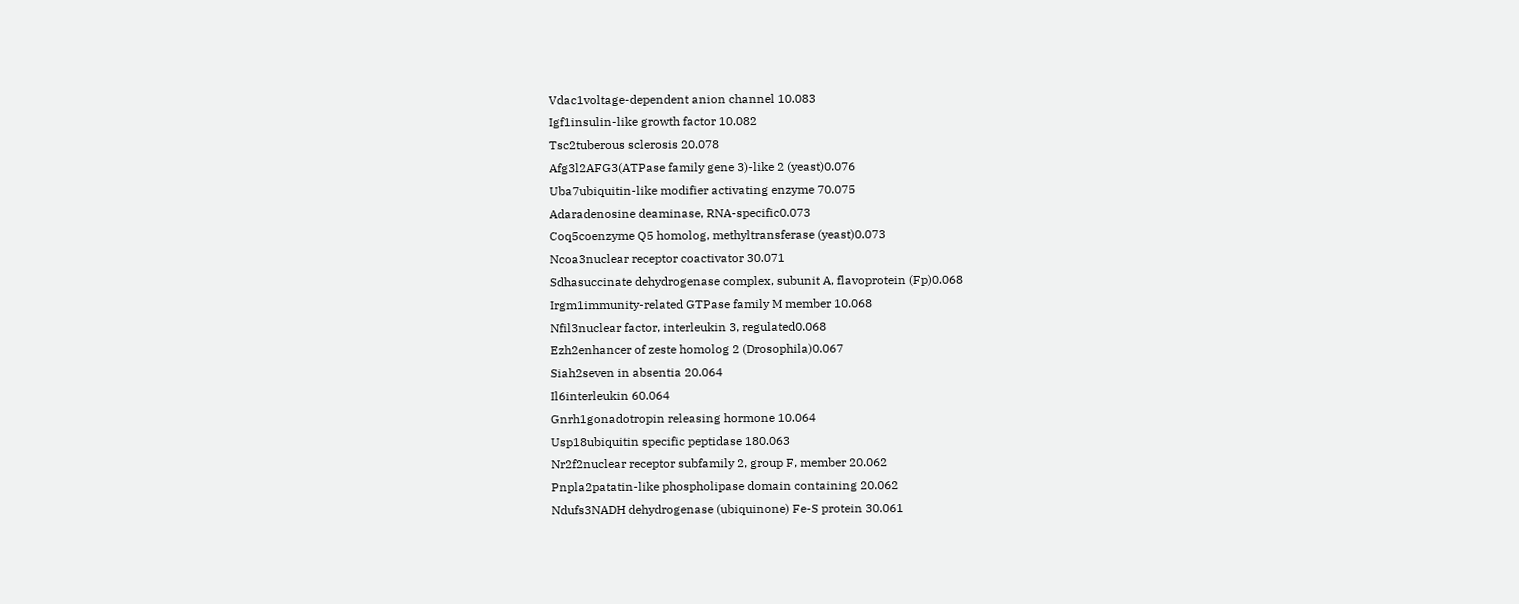Vdac1voltage-dependent anion channel 10.083
Igf1insulin-like growth factor 10.082
Tsc2tuberous sclerosis 20.078
Afg3l2AFG3(ATPase family gene 3)-like 2 (yeast)0.076
Uba7ubiquitin-like modifier activating enzyme 70.075
Adaradenosine deaminase, RNA-specific0.073
Coq5coenzyme Q5 homolog, methyltransferase (yeast)0.073
Ncoa3nuclear receptor coactivator 30.071
Sdhasuccinate dehydrogenase complex, subunit A, flavoprotein (Fp)0.068
Irgm1immunity-related GTPase family M member 10.068
Nfil3nuclear factor, interleukin 3, regulated0.068
Ezh2enhancer of zeste homolog 2 (Drosophila)0.067
Siah2seven in absentia 20.064
Il6interleukin 60.064
Gnrh1gonadotropin releasing hormone 10.064
Usp18ubiquitin specific peptidase 180.063
Nr2f2nuclear receptor subfamily 2, group F, member 20.062
Pnpla2patatin-like phospholipase domain containing 20.062
Ndufs3NADH dehydrogenase (ubiquinone) Fe-S protein 30.061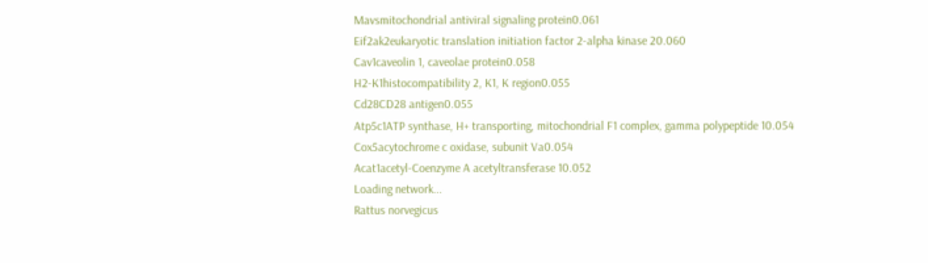Mavsmitochondrial antiviral signaling protein0.061
Eif2ak2eukaryotic translation initiation factor 2-alpha kinase 20.060
Cav1caveolin 1, caveolae protein0.058
H2-K1histocompatibility 2, K1, K region0.055
Cd28CD28 antigen0.055
Atp5c1ATP synthase, H+ transporting, mitochondrial F1 complex, gamma polypeptide 10.054
Cox5acytochrome c oxidase, subunit Va0.054
Acat1acetyl-Coenzyme A acetyltransferase 10.052
Loading network...
Rattus norvegicus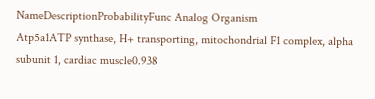NameDescriptionProbabilityFunc Analog Organism
Atp5a1ATP synthase, H+ transporting, mitochondrial F1 complex, alpha subunit 1, cardiac muscle0.938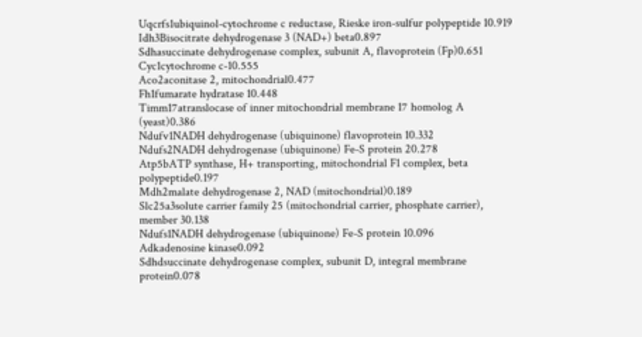Uqcrfs1ubiquinol-cytochrome c reductase, Rieske iron-sulfur polypeptide 10.919
Idh3Bisocitrate dehydrogenase 3 (NAD+) beta0.897
Sdhasuccinate dehydrogenase complex, subunit A, flavoprotein (Fp)0.651
Cyc1cytochrome c-10.555
Aco2aconitase 2, mitochondrial0.477
Fh1fumarate hydratase 10.448
Timm17atranslocase of inner mitochondrial membrane 17 homolog A (yeast)0.386
Ndufv1NADH dehydrogenase (ubiquinone) flavoprotein 10.332
Ndufs2NADH dehydrogenase (ubiquinone) Fe-S protein 20.278
Atp5bATP synthase, H+ transporting, mitochondrial F1 complex, beta polypeptide0.197
Mdh2malate dehydrogenase 2, NAD (mitochondrial)0.189
Slc25a3solute carrier family 25 (mitochondrial carrier, phosphate carrier), member 30.138
Ndufs1NADH dehydrogenase (ubiquinone) Fe-S protein 10.096
Adkadenosine kinase0.092
Sdhdsuccinate dehydrogenase complex, subunit D, integral membrane protein0.078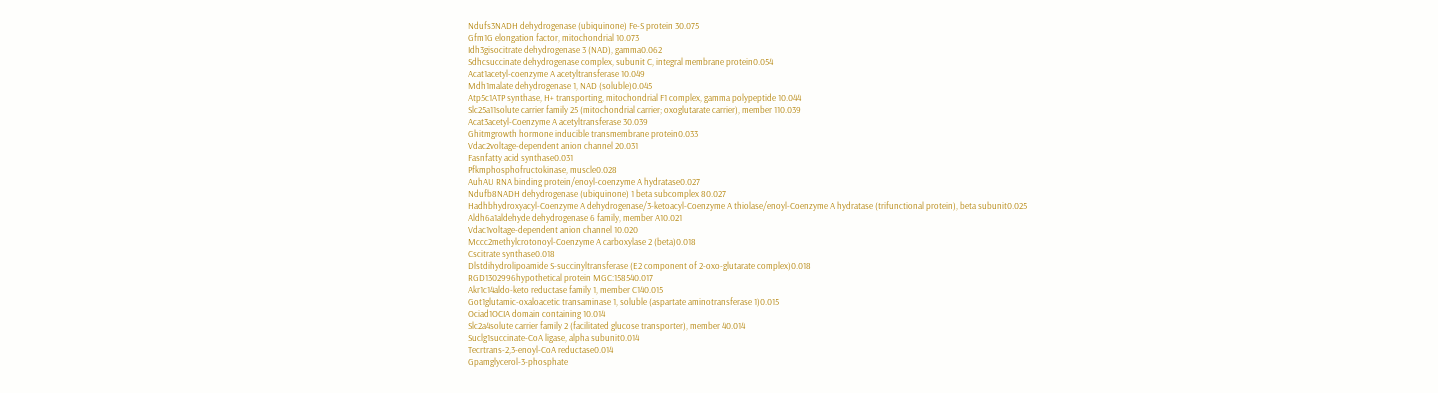Ndufs3NADH dehydrogenase (ubiquinone) Fe-S protein 30.075
Gfm1G elongation factor, mitochondrial 10.073
Idh3gisocitrate dehydrogenase 3 (NAD), gamma0.062
Sdhcsuccinate dehydrogenase complex, subunit C, integral membrane protein0.054
Acat1acetyl-coenzyme A acetyltransferase 10.049
Mdh1malate dehydrogenase 1, NAD (soluble)0.045
Atp5c1ATP synthase, H+ transporting, mitochondrial F1 complex, gamma polypeptide 10.044
Slc25a11solute carrier family 25 (mitochondrial carrier; oxoglutarate carrier), member 110.039
Acat3acetyl-Coenzyme A acetyltransferase 30.039
Ghitmgrowth hormone inducible transmembrane protein0.033
Vdac2voltage-dependent anion channel 20.031
Fasnfatty acid synthase0.031
Pfkmphosphofructokinase, muscle0.028
AuhAU RNA binding protein/enoyl-coenzyme A hydratase0.027
Ndufb8NADH dehydrogenase (ubiquinone) 1 beta subcomplex 80.027
Hadhbhydroxyacyl-Coenzyme A dehydrogenase/3-ketoacyl-Coenzyme A thiolase/enoyl-Coenzyme A hydratase (trifunctional protein), beta subunit0.025
Aldh6a1aldehyde dehydrogenase 6 family, member A10.021
Vdac1voltage-dependent anion channel 10.020
Mccc2methylcrotonoyl-Coenzyme A carboxylase 2 (beta)0.018
Cscitrate synthase0.018
Dlstdihydrolipoamide S-succinyltransferase (E2 component of 2-oxo-glutarate complex)0.018
RGD1302996hypothetical protein MGC:158540.017
Akr1c14aldo-keto reductase family 1, member C140.015
Got1glutamic-oxaloacetic transaminase 1, soluble (aspartate aminotransferase 1)0.015
Ociad1OCIA domain containing 10.014
Slc2a4solute carrier family 2 (facilitated glucose transporter), member 40.014
Suclg1succinate-CoA ligase, alpha subunit0.014
Tecrtrans-2,3-enoyl-CoA reductase0.014
Gpamglycerol-3-phosphate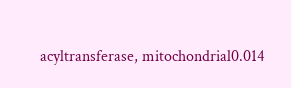acyltransferase, mitochondrial0.014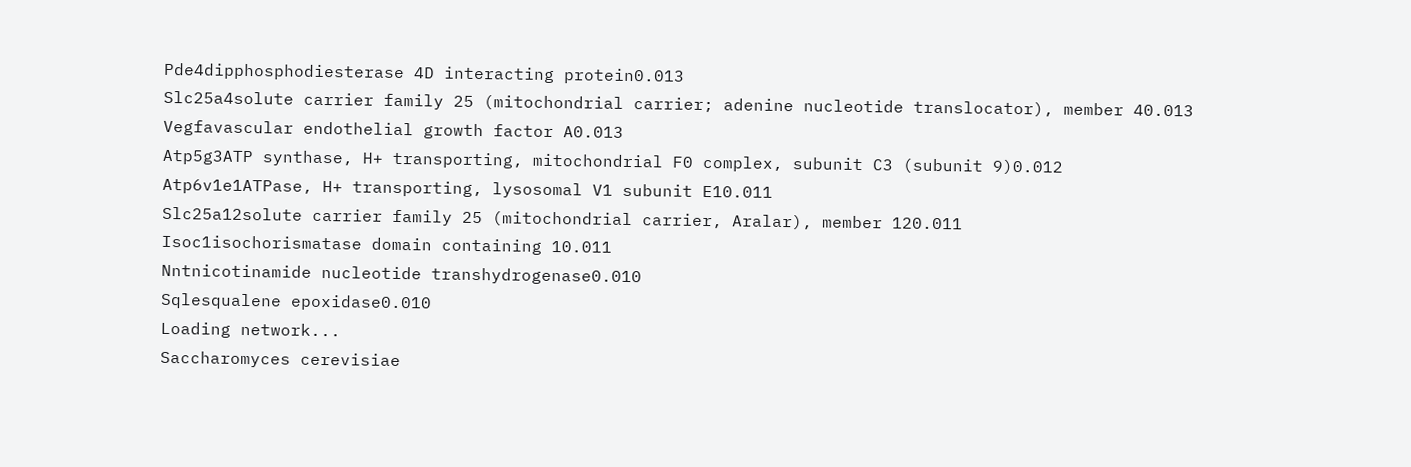Pde4dipphosphodiesterase 4D interacting protein0.013
Slc25a4solute carrier family 25 (mitochondrial carrier; adenine nucleotide translocator), member 40.013
Vegfavascular endothelial growth factor A0.013
Atp5g3ATP synthase, H+ transporting, mitochondrial F0 complex, subunit C3 (subunit 9)0.012
Atp6v1e1ATPase, H+ transporting, lysosomal V1 subunit E10.011
Slc25a12solute carrier family 25 (mitochondrial carrier, Aralar), member 120.011
Isoc1isochorismatase domain containing 10.011
Nntnicotinamide nucleotide transhydrogenase0.010
Sqlesqualene epoxidase0.010
Loading network...
Saccharomyces cerevisiae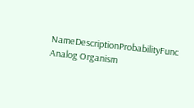NameDescriptionProbabilityFunc Analog Organism